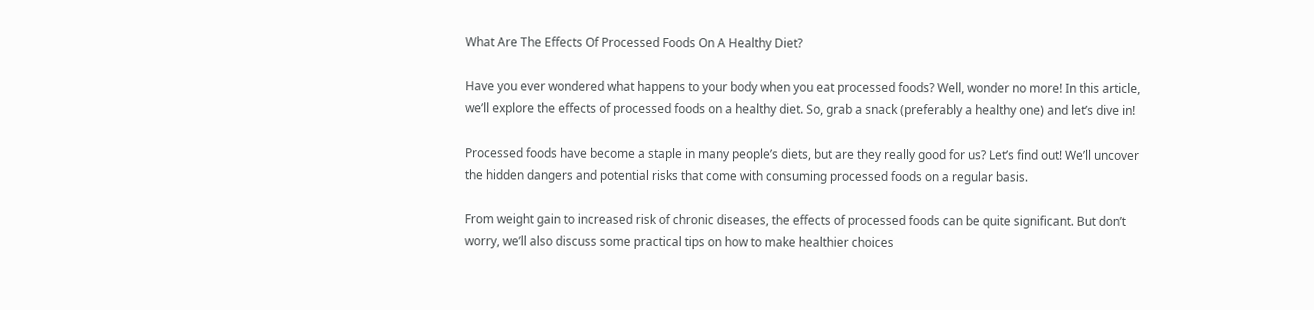What Are The Effects Of Processed Foods On A Healthy Diet?

Have you ever wondered what happens to your body when you eat processed foods? Well, wonder no more! In this article, we’ll explore the effects of processed foods on a healthy diet. So, grab a snack (preferably a healthy one) and let’s dive in!

Processed foods have become a staple in many people’s diets, but are they really good for us? Let’s find out! We’ll uncover the hidden dangers and potential risks that come with consuming processed foods on a regular basis.

From weight gain to increased risk of chronic diseases, the effects of processed foods can be quite significant. But don’t worry, we’ll also discuss some practical tips on how to make healthier choices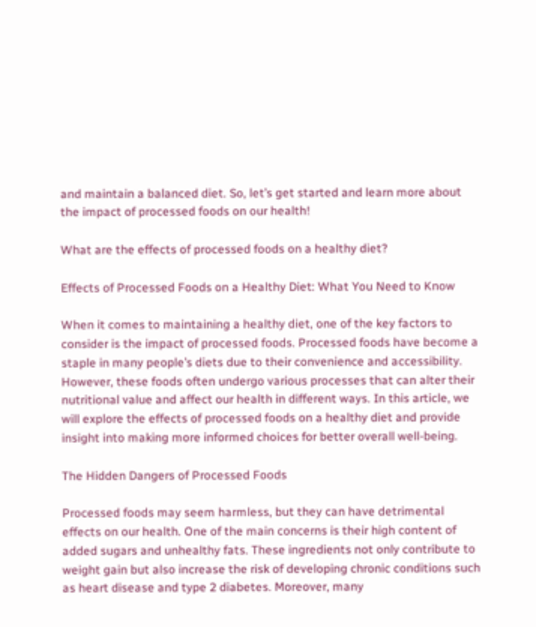and maintain a balanced diet. So, let’s get started and learn more about the impact of processed foods on our health!

What are the effects of processed foods on a healthy diet?

Effects of Processed Foods on a Healthy Diet: What You Need to Know

When it comes to maintaining a healthy diet, one of the key factors to consider is the impact of processed foods. Processed foods have become a staple in many people’s diets due to their convenience and accessibility. However, these foods often undergo various processes that can alter their nutritional value and affect our health in different ways. In this article, we will explore the effects of processed foods on a healthy diet and provide insight into making more informed choices for better overall well-being.

The Hidden Dangers of Processed Foods

Processed foods may seem harmless, but they can have detrimental effects on our health. One of the main concerns is their high content of added sugars and unhealthy fats. These ingredients not only contribute to weight gain but also increase the risk of developing chronic conditions such as heart disease and type 2 diabetes. Moreover, many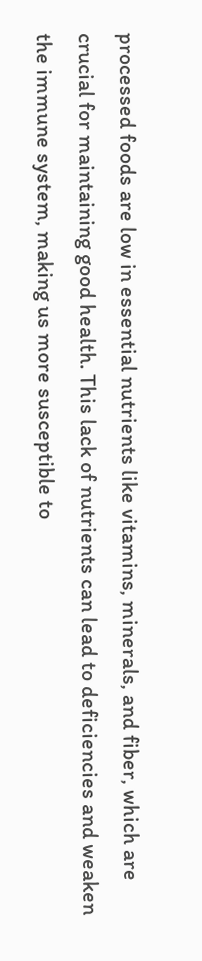processed foods are low in essential nutrients like vitamins, minerals, and fiber, which are crucial for maintaining good health. This lack of nutrients can lead to deficiencies and weaken the immune system, making us more susceptible to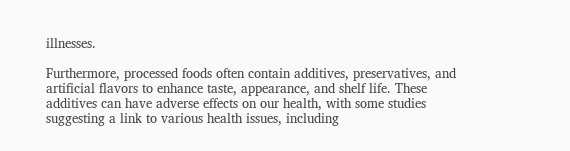illnesses.

Furthermore, processed foods often contain additives, preservatives, and artificial flavors to enhance taste, appearance, and shelf life. These additives can have adverse effects on our health, with some studies suggesting a link to various health issues, including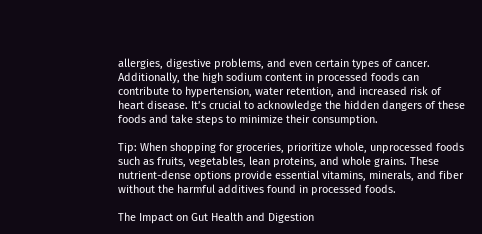allergies, digestive problems, and even certain types of cancer. Additionally, the high sodium content in processed foods can contribute to hypertension, water retention, and increased risk of heart disease. It’s crucial to acknowledge the hidden dangers of these foods and take steps to minimize their consumption.

Tip: When shopping for groceries, prioritize whole, unprocessed foods such as fruits, vegetables, lean proteins, and whole grains. These nutrient-dense options provide essential vitamins, minerals, and fiber without the harmful additives found in processed foods.

The Impact on Gut Health and Digestion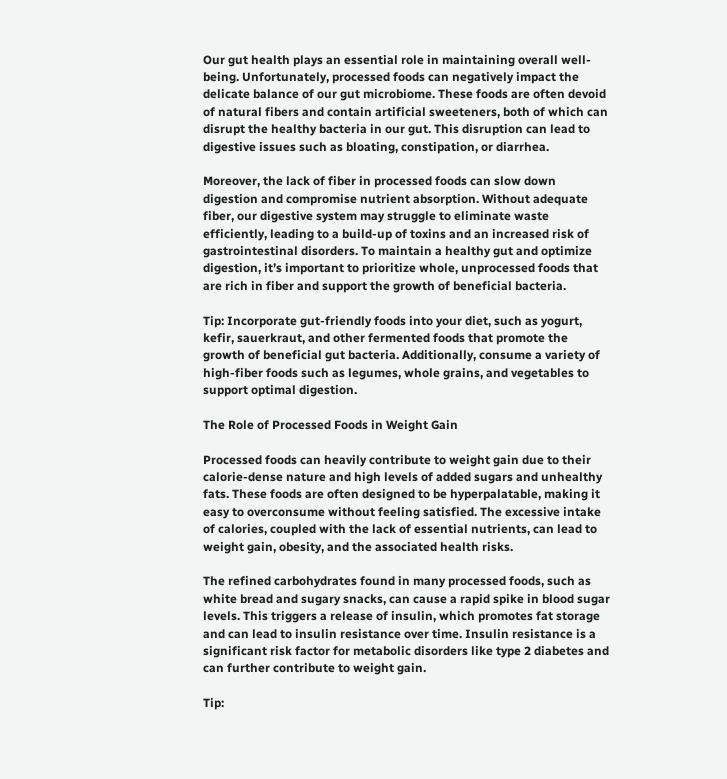Our gut health plays an essential role in maintaining overall well-being. Unfortunately, processed foods can negatively impact the delicate balance of our gut microbiome. These foods are often devoid of natural fibers and contain artificial sweeteners, both of which can disrupt the healthy bacteria in our gut. This disruption can lead to digestive issues such as bloating, constipation, or diarrhea.

Moreover, the lack of fiber in processed foods can slow down digestion and compromise nutrient absorption. Without adequate fiber, our digestive system may struggle to eliminate waste efficiently, leading to a build-up of toxins and an increased risk of gastrointestinal disorders. To maintain a healthy gut and optimize digestion, it’s important to prioritize whole, unprocessed foods that are rich in fiber and support the growth of beneficial bacteria.

Tip: Incorporate gut-friendly foods into your diet, such as yogurt, kefir, sauerkraut, and other fermented foods that promote the growth of beneficial gut bacteria. Additionally, consume a variety of high-fiber foods such as legumes, whole grains, and vegetables to support optimal digestion.

The Role of Processed Foods in Weight Gain

Processed foods can heavily contribute to weight gain due to their calorie-dense nature and high levels of added sugars and unhealthy fats. These foods are often designed to be hyperpalatable, making it easy to overconsume without feeling satisfied. The excessive intake of calories, coupled with the lack of essential nutrients, can lead to weight gain, obesity, and the associated health risks.

The refined carbohydrates found in many processed foods, such as white bread and sugary snacks, can cause a rapid spike in blood sugar levels. This triggers a release of insulin, which promotes fat storage and can lead to insulin resistance over time. Insulin resistance is a significant risk factor for metabolic disorders like type 2 diabetes and can further contribute to weight gain.

Tip: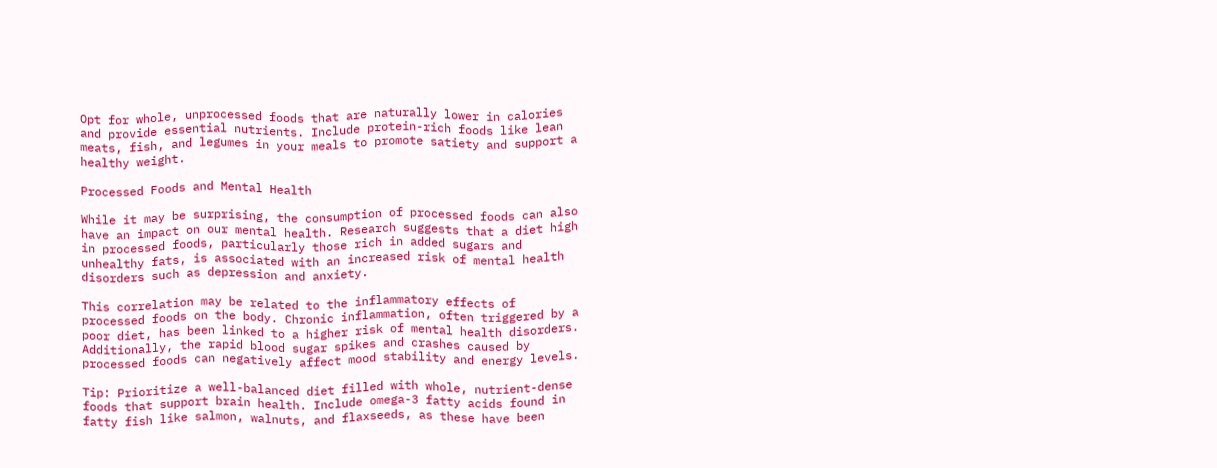Opt for whole, unprocessed foods that are naturally lower in calories and provide essential nutrients. Include protein-rich foods like lean meats, fish, and legumes in your meals to promote satiety and support a healthy weight.

Processed Foods and Mental Health

While it may be surprising, the consumption of processed foods can also have an impact on our mental health. Research suggests that a diet high in processed foods, particularly those rich in added sugars and unhealthy fats, is associated with an increased risk of mental health disorders such as depression and anxiety.

This correlation may be related to the inflammatory effects of processed foods on the body. Chronic inflammation, often triggered by a poor diet, has been linked to a higher risk of mental health disorders. Additionally, the rapid blood sugar spikes and crashes caused by processed foods can negatively affect mood stability and energy levels.

Tip: Prioritize a well-balanced diet filled with whole, nutrient-dense foods that support brain health. Include omega-3 fatty acids found in fatty fish like salmon, walnuts, and flaxseeds, as these have been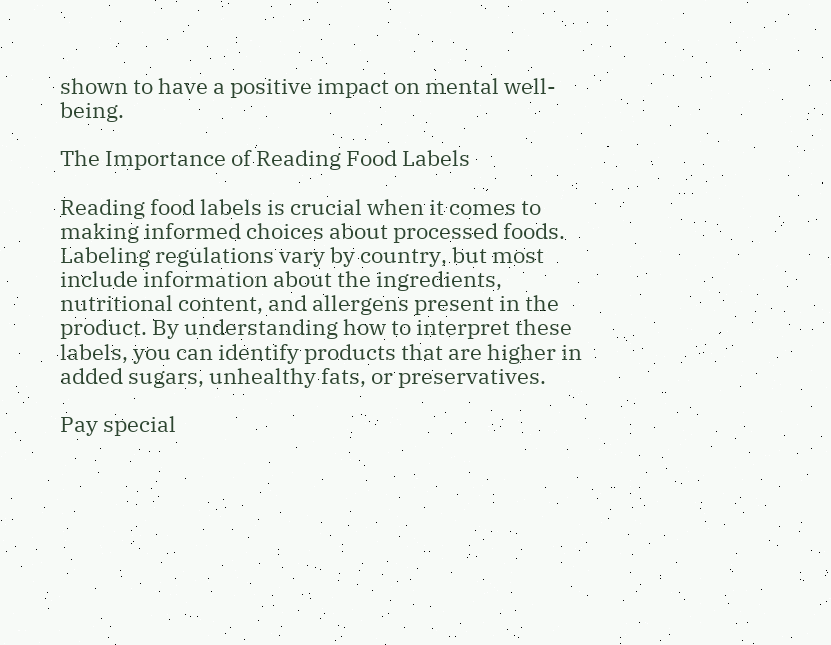shown to have a positive impact on mental well-being.

The Importance of Reading Food Labels

Reading food labels is crucial when it comes to making informed choices about processed foods. Labeling regulations vary by country, but most include information about the ingredients, nutritional content, and allergens present in the product. By understanding how to interpret these labels, you can identify products that are higher in added sugars, unhealthy fats, or preservatives.

Pay special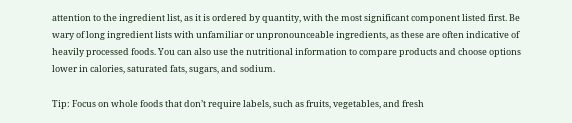attention to the ingredient list, as it is ordered by quantity, with the most significant component listed first. Be wary of long ingredient lists with unfamiliar or unpronounceable ingredients, as these are often indicative of heavily processed foods. You can also use the nutritional information to compare products and choose options lower in calories, saturated fats, sugars, and sodium.

Tip: Focus on whole foods that don’t require labels, such as fruits, vegetables, and fresh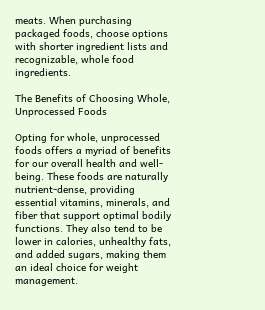meats. When purchasing packaged foods, choose options with shorter ingredient lists and recognizable, whole food ingredients.

The Benefits of Choosing Whole, Unprocessed Foods

Opting for whole, unprocessed foods offers a myriad of benefits for our overall health and well-being. These foods are naturally nutrient-dense, providing essential vitamins, minerals, and fiber that support optimal bodily functions. They also tend to be lower in calories, unhealthy fats, and added sugars, making them an ideal choice for weight management.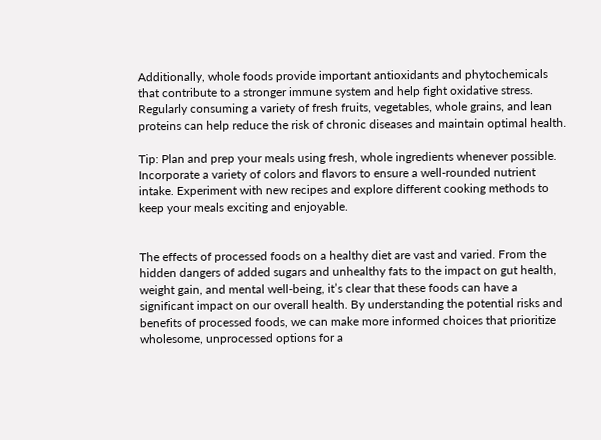Additionally, whole foods provide important antioxidants and phytochemicals that contribute to a stronger immune system and help fight oxidative stress. Regularly consuming a variety of fresh fruits, vegetables, whole grains, and lean proteins can help reduce the risk of chronic diseases and maintain optimal health.

Tip: Plan and prep your meals using fresh, whole ingredients whenever possible. Incorporate a variety of colors and flavors to ensure a well-rounded nutrient intake. Experiment with new recipes and explore different cooking methods to keep your meals exciting and enjoyable.


The effects of processed foods on a healthy diet are vast and varied. From the hidden dangers of added sugars and unhealthy fats to the impact on gut health, weight gain, and mental well-being, it’s clear that these foods can have a significant impact on our overall health. By understanding the potential risks and benefits of processed foods, we can make more informed choices that prioritize wholesome, unprocessed options for a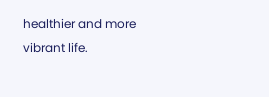healthier and more vibrant life.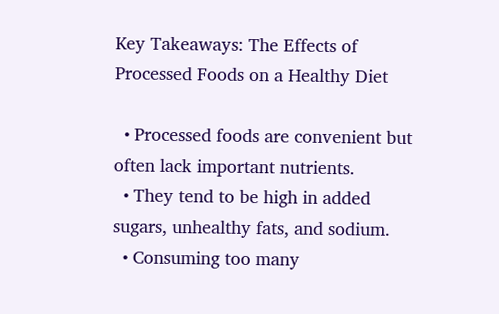Key Takeaways: The Effects of Processed Foods on a Healthy Diet

  • Processed foods are convenient but often lack important nutrients.
  • They tend to be high in added sugars, unhealthy fats, and sodium.
  • Consuming too many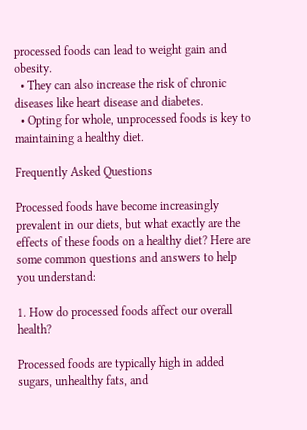processed foods can lead to weight gain and obesity.
  • They can also increase the risk of chronic diseases like heart disease and diabetes.
  • Opting for whole, unprocessed foods is key to maintaining a healthy diet.

Frequently Asked Questions

Processed foods have become increasingly prevalent in our diets, but what exactly are the effects of these foods on a healthy diet? Here are some common questions and answers to help you understand:

1. How do processed foods affect our overall health?

Processed foods are typically high in added sugars, unhealthy fats, and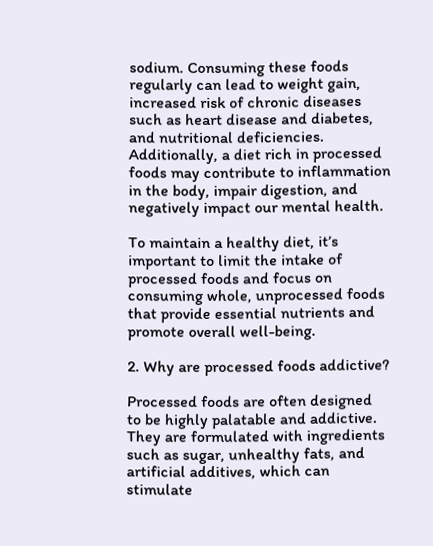sodium. Consuming these foods regularly can lead to weight gain, increased risk of chronic diseases such as heart disease and diabetes, and nutritional deficiencies. Additionally, a diet rich in processed foods may contribute to inflammation in the body, impair digestion, and negatively impact our mental health.

To maintain a healthy diet, it’s important to limit the intake of processed foods and focus on consuming whole, unprocessed foods that provide essential nutrients and promote overall well-being.

2. Why are processed foods addictive?

Processed foods are often designed to be highly palatable and addictive. They are formulated with ingredients such as sugar, unhealthy fats, and artificial additives, which can stimulate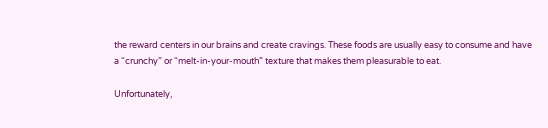the reward centers in our brains and create cravings. These foods are usually easy to consume and have a “crunchy” or “melt-in-your-mouth” texture that makes them pleasurable to eat.

Unfortunately,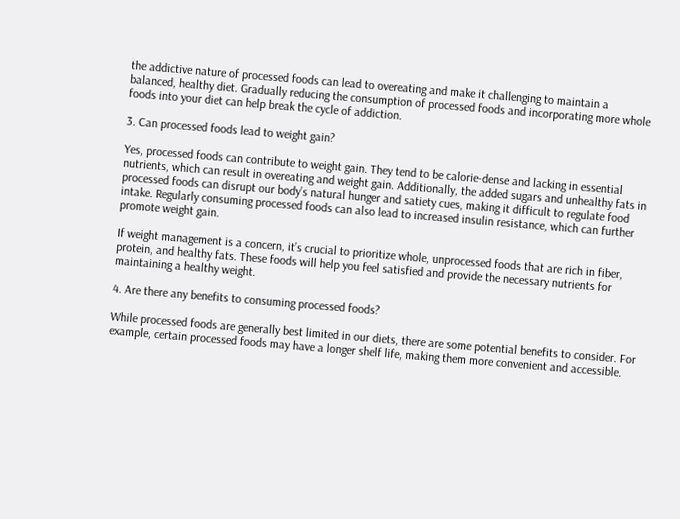the addictive nature of processed foods can lead to overeating and make it challenging to maintain a balanced, healthy diet. Gradually reducing the consumption of processed foods and incorporating more whole foods into your diet can help break the cycle of addiction.

3. Can processed foods lead to weight gain?

Yes, processed foods can contribute to weight gain. They tend to be calorie-dense and lacking in essential nutrients, which can result in overeating and weight gain. Additionally, the added sugars and unhealthy fats in processed foods can disrupt our body’s natural hunger and satiety cues, making it difficult to regulate food intake. Regularly consuming processed foods can also lead to increased insulin resistance, which can further promote weight gain.

If weight management is a concern, it’s crucial to prioritize whole, unprocessed foods that are rich in fiber, protein, and healthy fats. These foods will help you feel satisfied and provide the necessary nutrients for maintaining a healthy weight.

4. Are there any benefits to consuming processed foods?

While processed foods are generally best limited in our diets, there are some potential benefits to consider. For example, certain processed foods may have a longer shelf life, making them more convenient and accessible.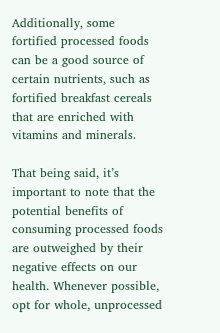Additionally, some fortified processed foods can be a good source of certain nutrients, such as fortified breakfast cereals that are enriched with vitamins and minerals.

That being said, it’s important to note that the potential benefits of consuming processed foods are outweighed by their negative effects on our health. Whenever possible, opt for whole, unprocessed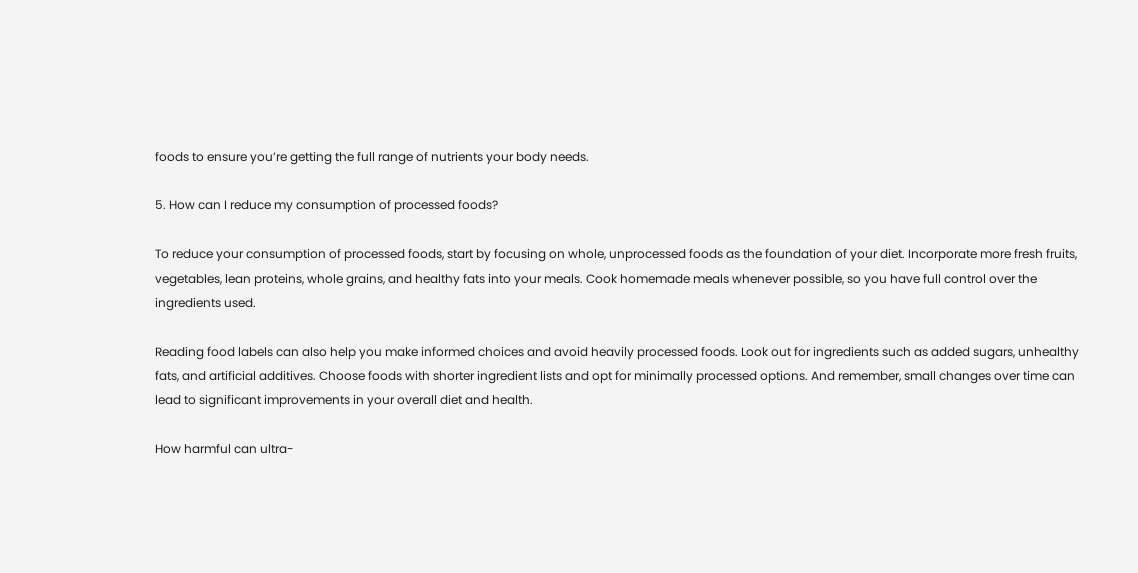foods to ensure you’re getting the full range of nutrients your body needs.

5. How can I reduce my consumption of processed foods?

To reduce your consumption of processed foods, start by focusing on whole, unprocessed foods as the foundation of your diet. Incorporate more fresh fruits, vegetables, lean proteins, whole grains, and healthy fats into your meals. Cook homemade meals whenever possible, so you have full control over the ingredients used.

Reading food labels can also help you make informed choices and avoid heavily processed foods. Look out for ingredients such as added sugars, unhealthy fats, and artificial additives. Choose foods with shorter ingredient lists and opt for minimally processed options. And remember, small changes over time can lead to significant improvements in your overall diet and health.

How harmful can ultra-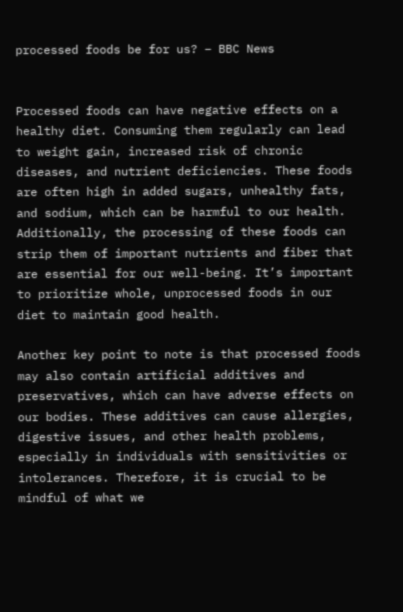processed foods be for us? – BBC News


Processed foods can have negative effects on a healthy diet. Consuming them regularly can lead to weight gain, increased risk of chronic diseases, and nutrient deficiencies. These foods are often high in added sugars, unhealthy fats, and sodium, which can be harmful to our health. Additionally, the processing of these foods can strip them of important nutrients and fiber that are essential for our well-being. It’s important to prioritize whole, unprocessed foods in our diet to maintain good health.

Another key point to note is that processed foods may also contain artificial additives and preservatives, which can have adverse effects on our bodies. These additives can cause allergies, digestive issues, and other health problems, especially in individuals with sensitivities or intolerances. Therefore, it is crucial to be mindful of what we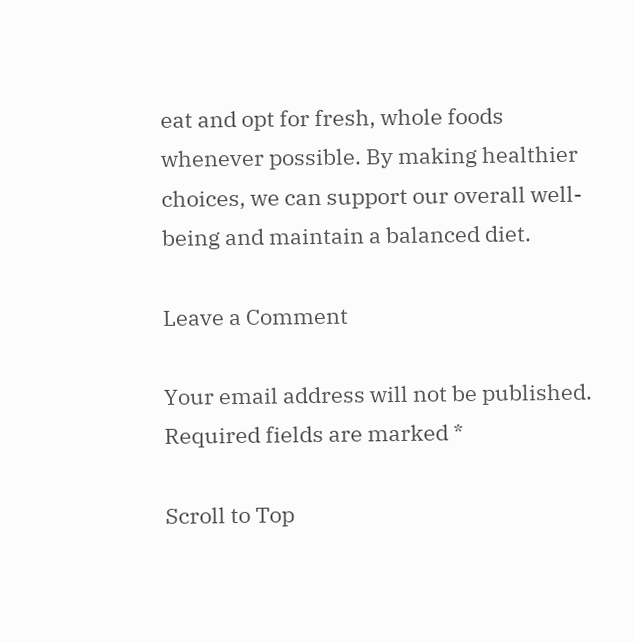eat and opt for fresh, whole foods whenever possible. By making healthier choices, we can support our overall well-being and maintain a balanced diet.

Leave a Comment

Your email address will not be published. Required fields are marked *

Scroll to Top